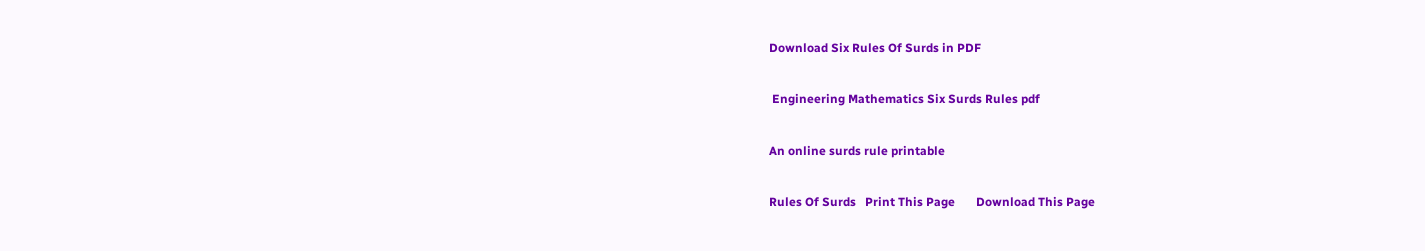Download Six Rules Of Surds in PDF

 Engineering Mathematics Six Surds Rules pdf

An online surds rule printable

Rules Of Surds   Print This Page       Download This Page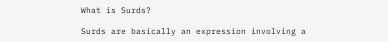What is Surds?

Surds are basically an expression involving a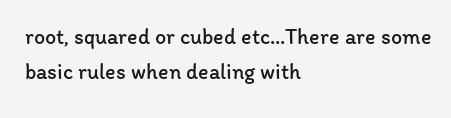root, squared or cubed etc...There are some basic rules when dealing with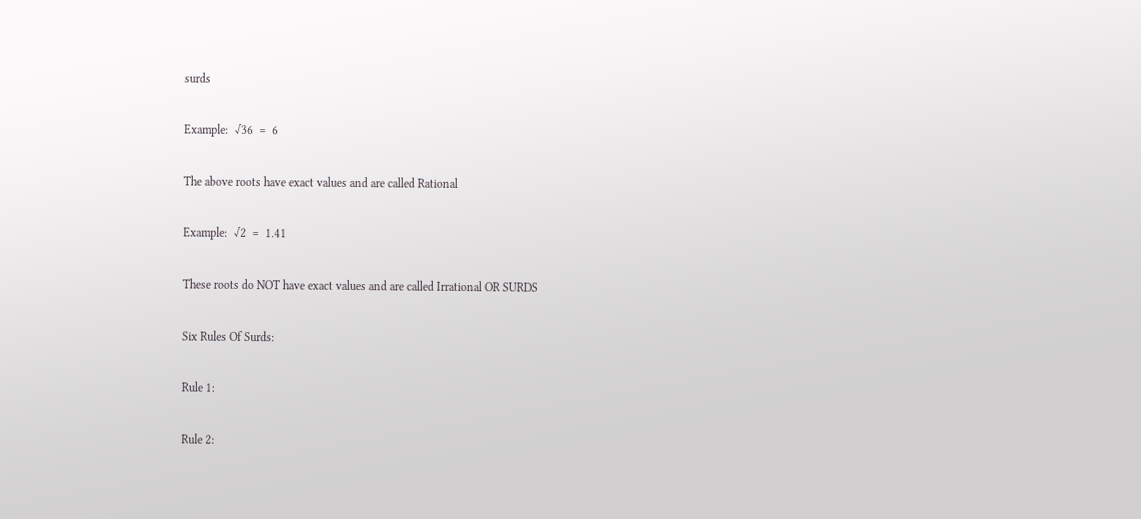surds

Example:  √36  =  6

The above roots have exact values and are called Rational

Example:  √2  =  1.41

These roots do NOT have exact values and are called Irrational OR SURDS

Six Rules Of Surds:

Rule 1:

Rule 2: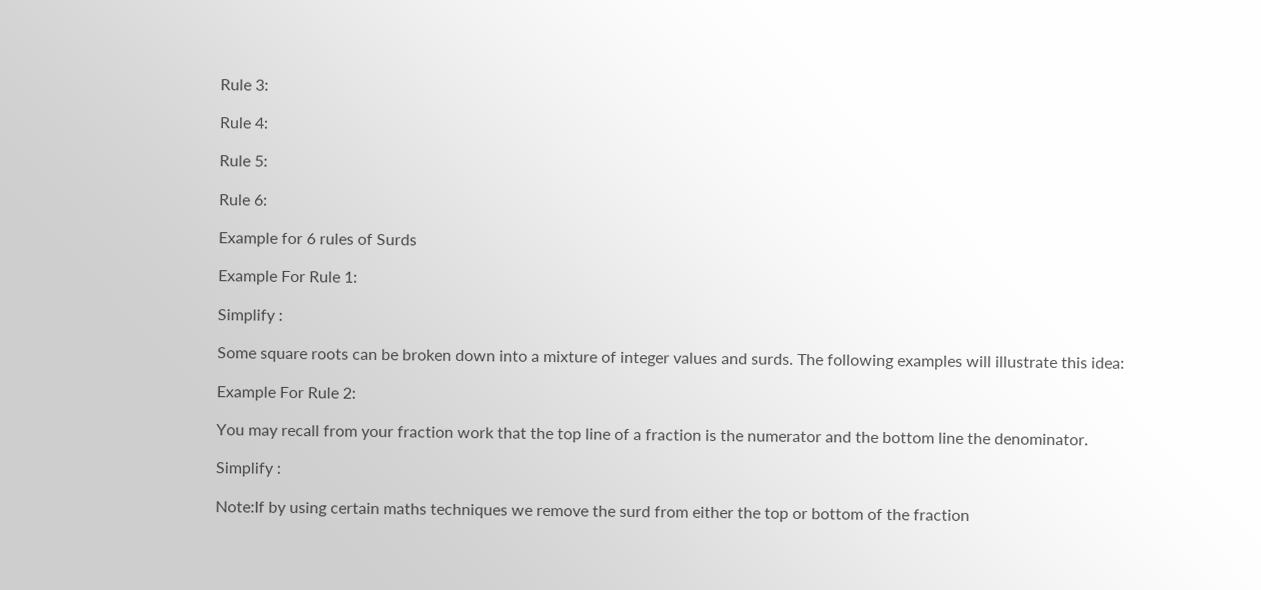Rule 3:

Rule 4:

Rule 5:

Rule 6:

Example for 6 rules of Surds

Example For Rule 1:

Simplify :

Some square roots can be broken down into a mixture of integer values and surds. The following examples will illustrate this idea:

Example For Rule 2:

You may recall from your fraction work that the top line of a fraction is the numerator and the bottom line the denominator.

Simplify :

Note:If by using certain maths techniques we remove the surd from either the top or bottom of the fraction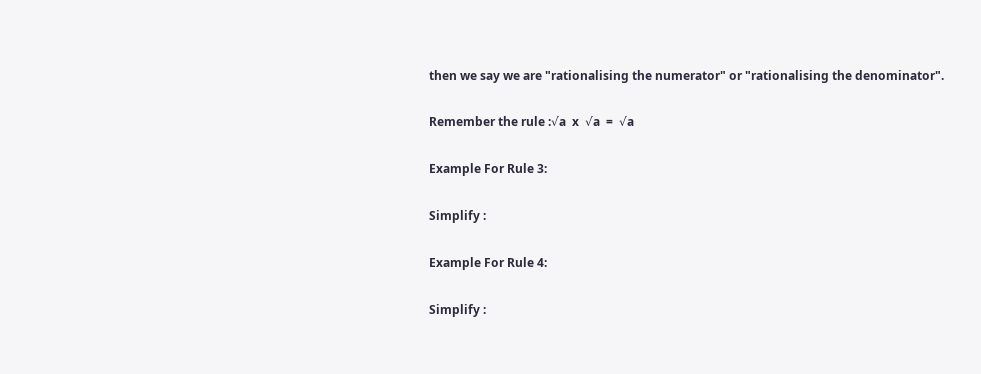then we say we are "rationalising the numerator" or "rationalising the denominator".

Remember the rule :√a  x  √a  =  √a

Example For Rule 3:

Simplify :

Example For Rule 4:

Simplify :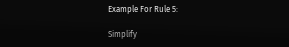Example For Rule 5:

Simplify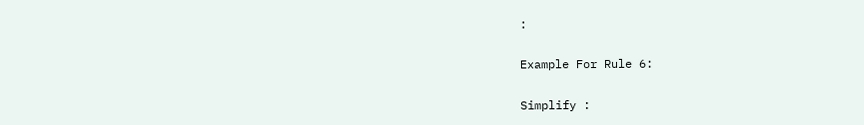:

Example For Rule 6:

Simplify :